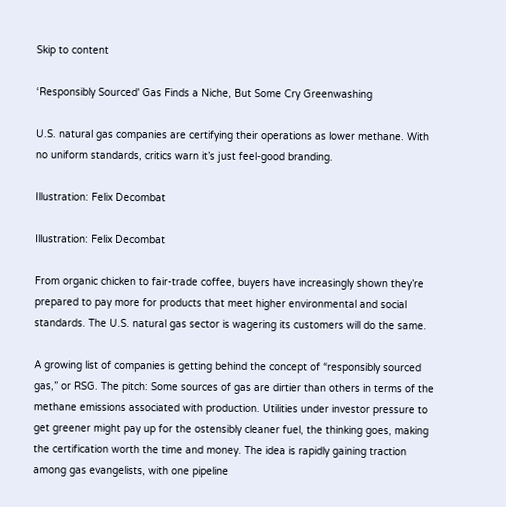Skip to content

‘Responsibly Sourced' Gas Finds a Niche, But Some Cry Greenwashing

U.S. natural gas companies are certifying their operations as lower methane. With no uniform standards, critics warn it’s just feel-good branding.

Illustration: Felix Decombat

Illustration: Felix Decombat

From organic chicken to fair-trade coffee, buyers have increasingly shown they’re prepared to pay more for products that meet higher environmental and social standards. The U.S. natural gas sector is wagering its customers will do the same.

A growing list of companies is getting behind the concept of “responsibly sourced gas,” or RSG. The pitch: Some sources of gas are dirtier than others in terms of the methane emissions associated with production. Utilities under investor pressure to get greener might pay up for the ostensibly cleaner fuel, the thinking goes, making the certification worth the time and money. The idea is rapidly gaining traction among gas evangelists, with one pipeline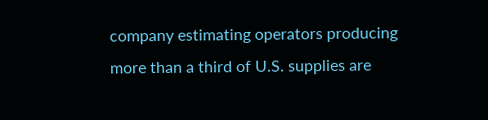company estimating operators producing more than a third of U.S. supplies are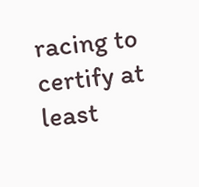racing to certify at least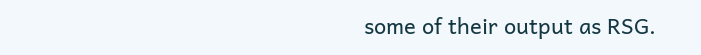some of their output as RSG.